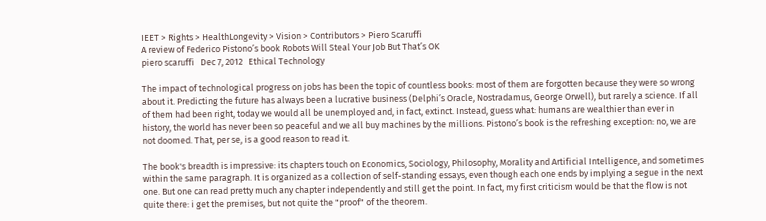IEET > Rights > HealthLongevity > Vision > Contributors > Piero Scaruffi
A review of Federico Pistono’s book Robots Will Steal Your Job But That’s OK
piero scaruffi   Dec 7, 2012   Ethical Technology

The impact of technological progress on jobs has been the topic of countless books: most of them are forgotten because they were so wrong about it. Predicting the future has always been a lucrative business (Delphi’s Oracle, Nostradamus, George Orwell), but rarely a science. If all of them had been right, today we would all be unemployed and, in fact, extinct. Instead, guess what: humans are wealthier than ever in history, the world has never been so peaceful and we all buy machines by the millions. Pistono’s book is the refreshing exception: no, we are not doomed. That, per se, is a good reason to read it.

The book's breadth is impressive: its chapters touch on Economics, Sociology, Philosophy, Morality and Artificial Intelligence, and sometimes within the same paragraph. It is organized as a collection of self-standing essays, even though each one ends by implying a segue in the next one. But one can read pretty much any chapter independently and still get the point. In fact, my first criticism would be that the flow is not quite there: i get the premises, but not quite the "proof" of the theorem.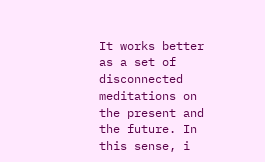It works better as a set of disconnected meditations on the present and the future. In this sense, i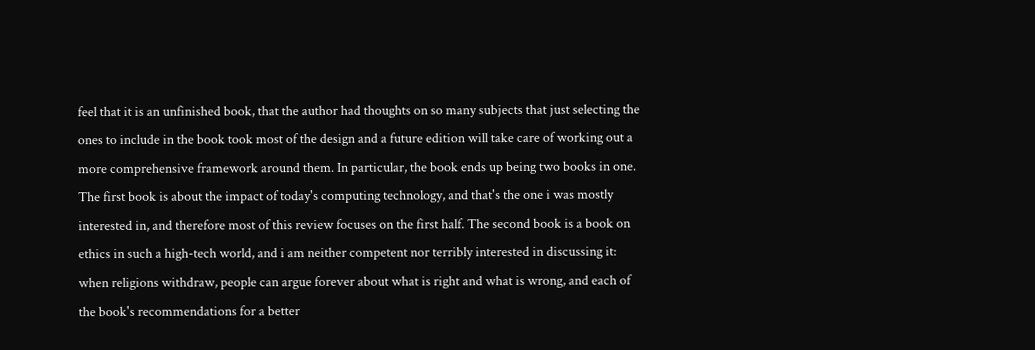feel that it is an unfinished book, that the author had thoughts on so many subjects that just selecting the ones to include in the book took most of the design and a future edition will take care of working out a more comprehensive framework around them. In particular, the book ends up being two books in one. The first book is about the impact of today's computing technology, and that's the one i was mostly interested in, and therefore most of this review focuses on the first half. The second book is a book on ethics in such a high-tech world, and i am neither competent nor terribly interested in discussing it: when religions withdraw, people can argue forever about what is right and what is wrong, and each of the book's recommendations for a better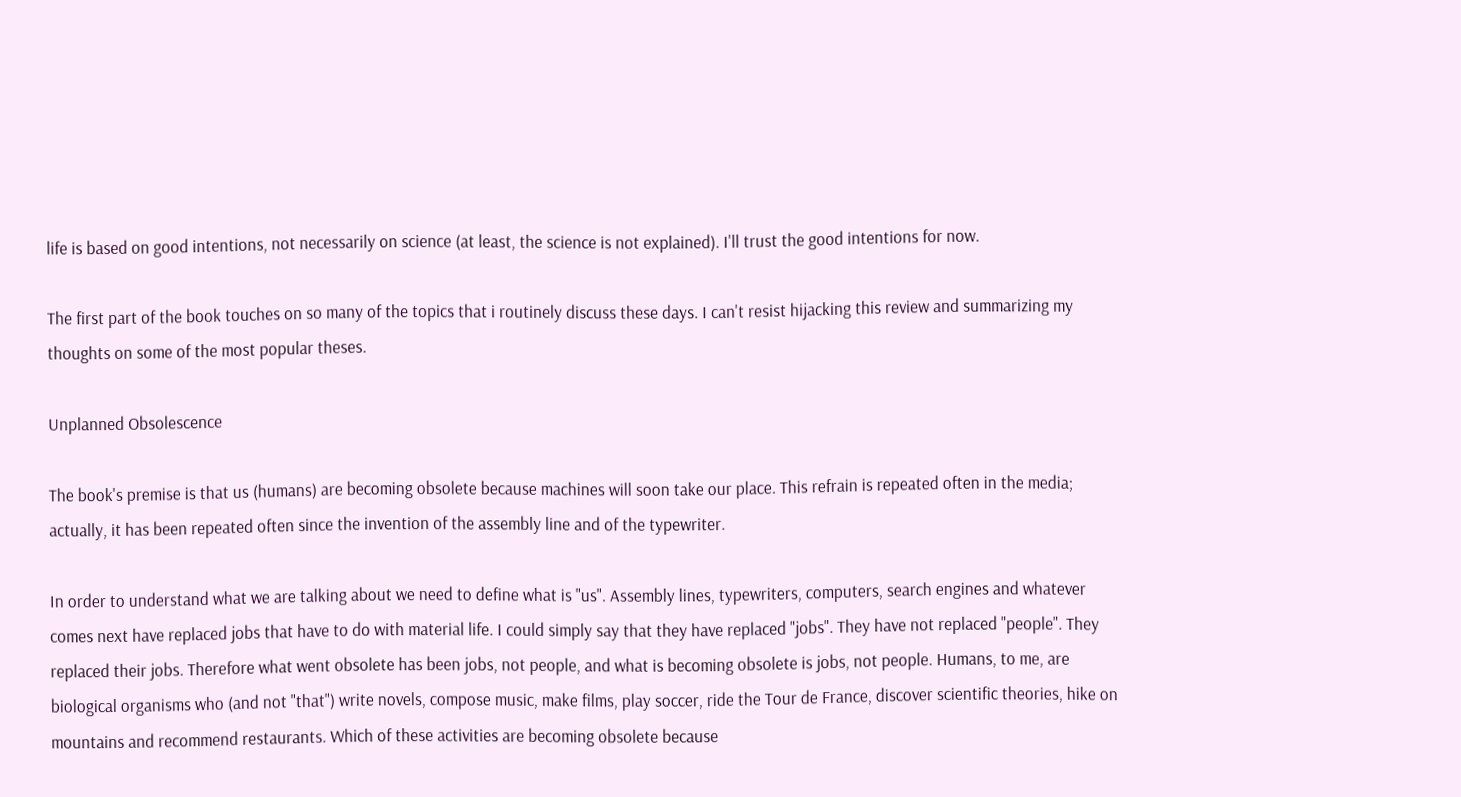life is based on good intentions, not necessarily on science (at least, the science is not explained). I'll trust the good intentions for now.

The first part of the book touches on so many of the topics that i routinely discuss these days. I can't resist hijacking this review and summarizing my thoughts on some of the most popular theses.

Unplanned Obsolescence

The book's premise is that us (humans) are becoming obsolete because machines will soon take our place. This refrain is repeated often in the media; actually, it has been repeated often since the invention of the assembly line and of the typewriter.

In order to understand what we are talking about we need to define what is "us". Assembly lines, typewriters, computers, search engines and whatever comes next have replaced jobs that have to do with material life. I could simply say that they have replaced "jobs". They have not replaced "people". They replaced their jobs. Therefore what went obsolete has been jobs, not people, and what is becoming obsolete is jobs, not people. Humans, to me, are biological organisms who (and not "that") write novels, compose music, make films, play soccer, ride the Tour de France, discover scientific theories, hike on mountains and recommend restaurants. Which of these activities are becoming obsolete because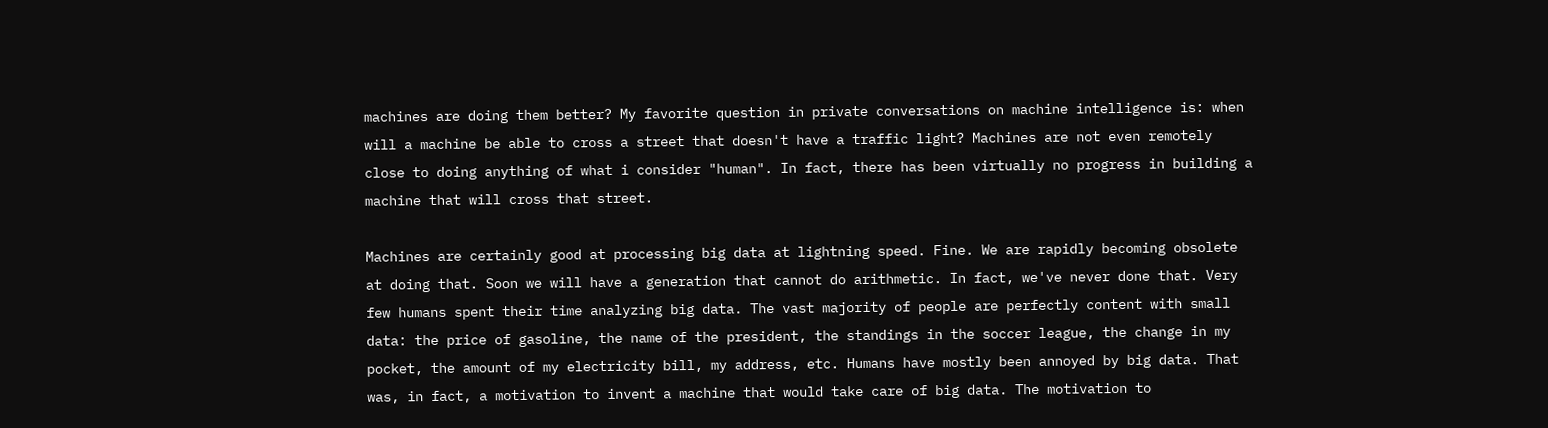machines are doing them better? My favorite question in private conversations on machine intelligence is: when will a machine be able to cross a street that doesn't have a traffic light? Machines are not even remotely close to doing anything of what i consider "human". In fact, there has been virtually no progress in building a machine that will cross that street.

Machines are certainly good at processing big data at lightning speed. Fine. We are rapidly becoming obsolete at doing that. Soon we will have a generation that cannot do arithmetic. In fact, we've never done that. Very few humans spent their time analyzing big data. The vast majority of people are perfectly content with small data: the price of gasoline, the name of the president, the standings in the soccer league, the change in my pocket, the amount of my electricity bill, my address, etc. Humans have mostly been annoyed by big data. That was, in fact, a motivation to invent a machine that would take care of big data. The motivation to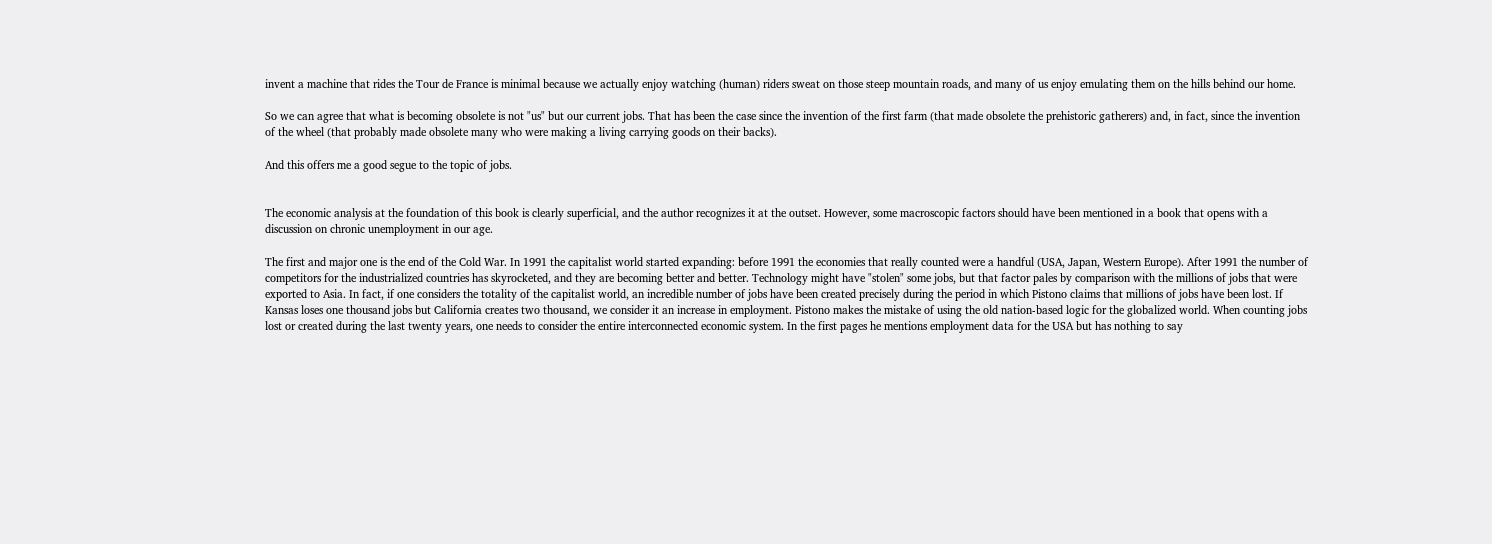invent a machine that rides the Tour de France is minimal because we actually enjoy watching (human) riders sweat on those steep mountain roads, and many of us enjoy emulating them on the hills behind our home.

So we can agree that what is becoming obsolete is not "us" but our current jobs. That has been the case since the invention of the first farm (that made obsolete the prehistoric gatherers) and, in fact, since the invention of the wheel (that probably made obsolete many who were making a living carrying goods on their backs).

And this offers me a good segue to the topic of jobs.


The economic analysis at the foundation of this book is clearly superficial, and the author recognizes it at the outset. However, some macroscopic factors should have been mentioned in a book that opens with a discussion on chronic unemployment in our age.

The first and major one is the end of the Cold War. In 1991 the capitalist world started expanding: before 1991 the economies that really counted were a handful (USA, Japan, Western Europe). After 1991 the number of competitors for the industrialized countries has skyrocketed, and they are becoming better and better. Technology might have "stolen" some jobs, but that factor pales by comparison with the millions of jobs that were exported to Asia. In fact, if one considers the totality of the capitalist world, an incredible number of jobs have been created precisely during the period in which Pistono claims that millions of jobs have been lost. If Kansas loses one thousand jobs but California creates two thousand, we consider it an increase in employment. Pistono makes the mistake of using the old nation-based logic for the globalized world. When counting jobs lost or created during the last twenty years, one needs to consider the entire interconnected economic system. In the first pages he mentions employment data for the USA but has nothing to say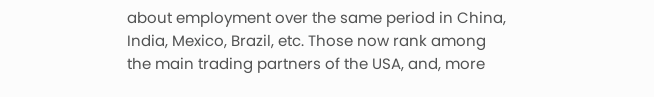about employment over the same period in China, India, Mexico, Brazil, etc. Those now rank among the main trading partners of the USA, and, more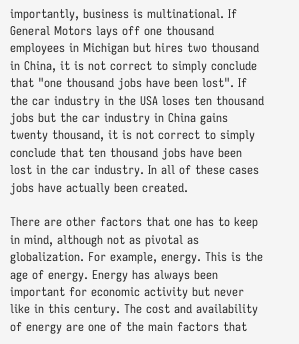importantly, business is multinational. If General Motors lays off one thousand employees in Michigan but hires two thousand in China, it is not correct to simply conclude that "one thousand jobs have been lost". If the car industry in the USA loses ten thousand jobs but the car industry in China gains twenty thousand, it is not correct to simply conclude that ten thousand jobs have been lost in the car industry. In all of these cases jobs have actually been created.

There are other factors that one has to keep in mind, although not as pivotal as globalization. For example, energy. This is the age of energy. Energy has always been important for economic activity but never like in this century. The cost and availability of energy are one of the main factors that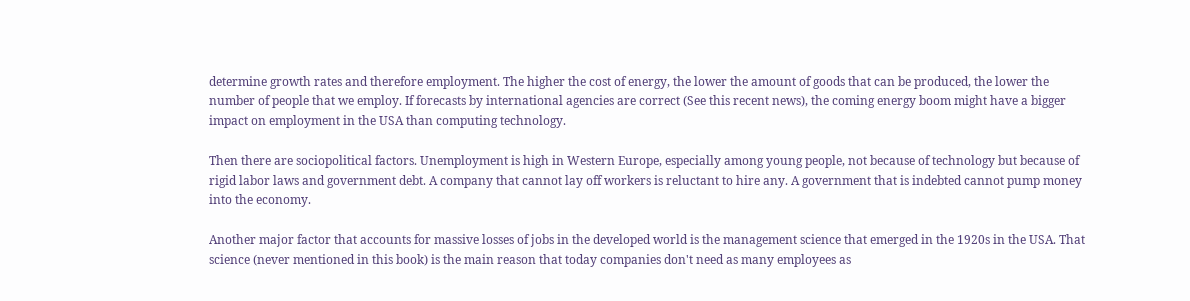determine growth rates and therefore employment. The higher the cost of energy, the lower the amount of goods that can be produced, the lower the number of people that we employ. If forecasts by international agencies are correct (See this recent news), the coming energy boom might have a bigger impact on employment in the USA than computing technology.

Then there are sociopolitical factors. Unemployment is high in Western Europe, especially among young people, not because of technology but because of rigid labor laws and government debt. A company that cannot lay off workers is reluctant to hire any. A government that is indebted cannot pump money into the economy.

Another major factor that accounts for massive losses of jobs in the developed world is the management science that emerged in the 1920s in the USA. That science (never mentioned in this book) is the main reason that today companies don't need as many employees as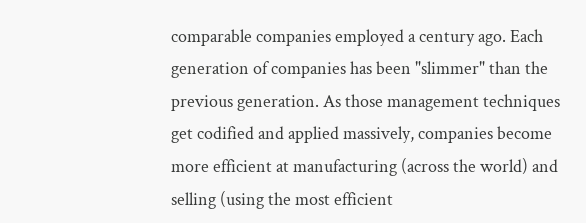comparable companies employed a century ago. Each generation of companies has been "slimmer" than the previous generation. As those management techniques get codified and applied massively, companies become more efficient at manufacturing (across the world) and selling (using the most efficient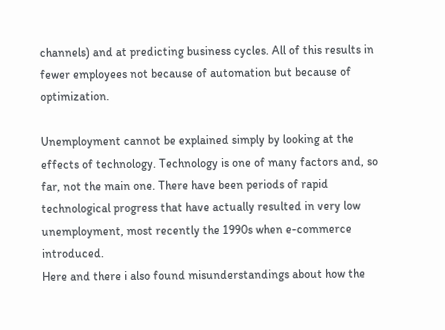channels) and at predicting business cycles. All of this results in fewer employees not because of automation but because of optimization.

Unemployment cannot be explained simply by looking at the effects of technology. Technology is one of many factors and, so far, not the main one. There have been periods of rapid technological progress that have actually resulted in very low unemployment, most recently the 1990s when e-commerce introduced.
Here and there i also found misunderstandings about how the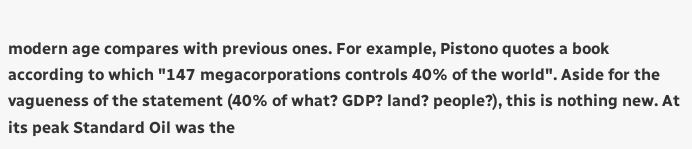modern age compares with previous ones. For example, Pistono quotes a book according to which "147 megacorporations controls 40% of the world". Aside for the vagueness of the statement (40% of what? GDP? land? people?), this is nothing new. At its peak Standard Oil was the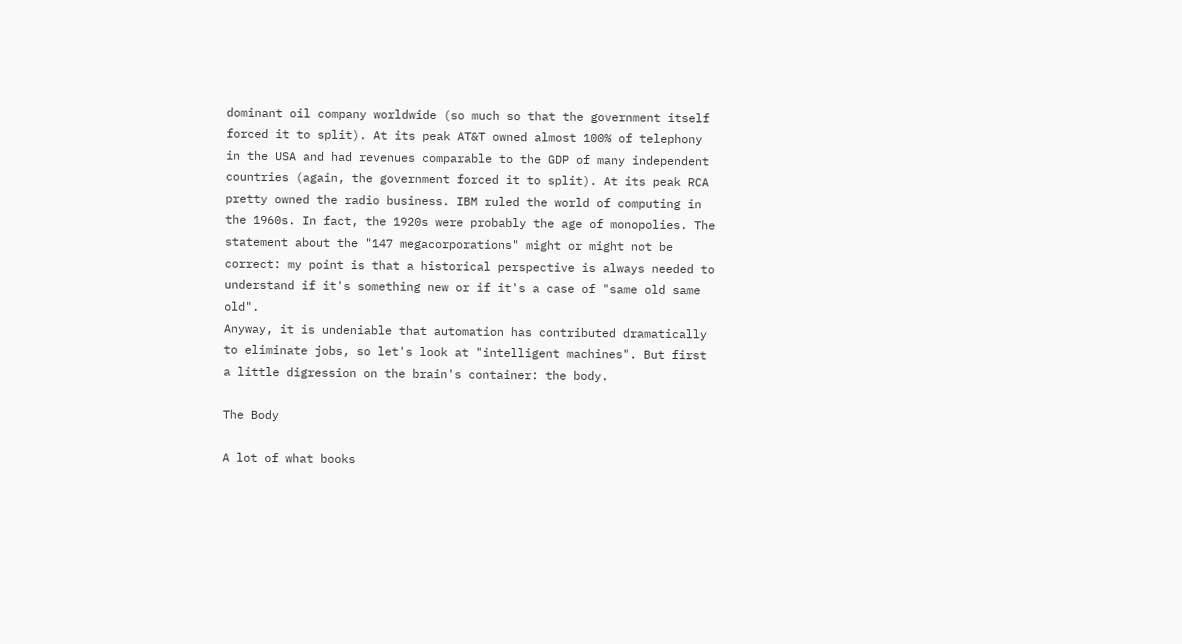dominant oil company worldwide (so much so that the government itself forced it to split). At its peak AT&T owned almost 100% of telephony in the USA and had revenues comparable to the GDP of many independent countries (again, the government forced it to split). At its peak RCA pretty owned the radio business. IBM ruled the world of computing in the 1960s. In fact, the 1920s were probably the age of monopolies. The statement about the "147 megacorporations" might or might not be correct: my point is that a historical perspective is always needed to understand if it's something new or if it's a case of "same old same old".
Anyway, it is undeniable that automation has contributed dramatically to eliminate jobs, so let's look at "intelligent machines". But first a little digression on the brain's container: the body.

The Body

A lot of what books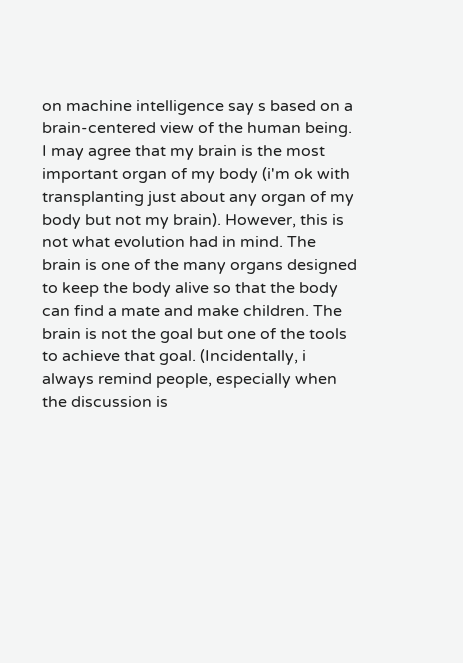on machine intelligence say s based on a brain-centered view of the human being. I may agree that my brain is the most important organ of my body (i'm ok with transplanting just about any organ of my body but not my brain). However, this is not what evolution had in mind. The brain is one of the many organs designed to keep the body alive so that the body can find a mate and make children. The brain is not the goal but one of the tools to achieve that goal. (Incidentally, i always remind people, especially when the discussion is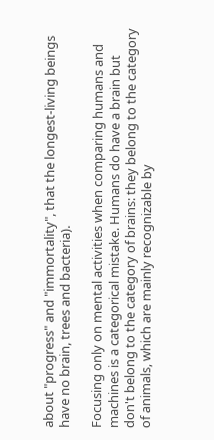about "progress" and "immortality", that the longest-living beings have no brain, trees and bacteria).

Focusing only on mental activities when comparing humans and machines is a categorical mistake. Humans do have a brain but don't belong to the category of brains: they belong to the category of animals, which are mainly recognizable by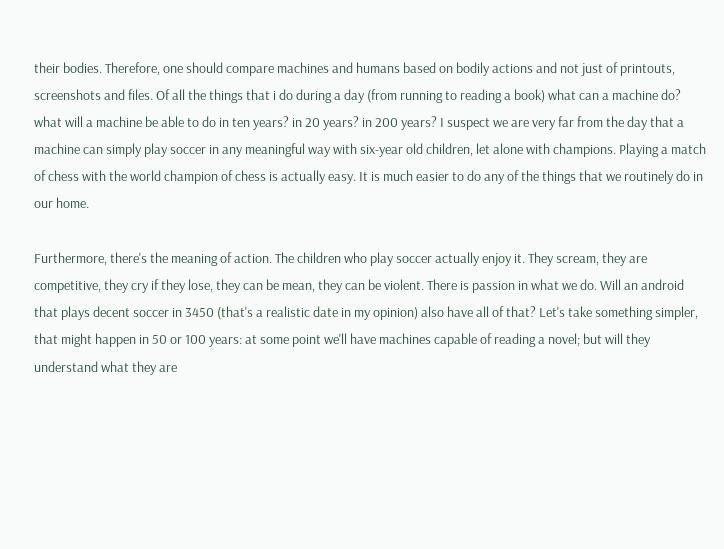their bodies. Therefore, one should compare machines and humans based on bodily actions and not just of printouts, screenshots and files. Of all the things that i do during a day (from running to reading a book) what can a machine do? what will a machine be able to do in ten years? in 20 years? in 200 years? I suspect we are very far from the day that a machine can simply play soccer in any meaningful way with six-year old children, let alone with champions. Playing a match of chess with the world champion of chess is actually easy. It is much easier to do any of the things that we routinely do in our home.

Furthermore, there's the meaning of action. The children who play soccer actually enjoy it. They scream, they are competitive, they cry if they lose, they can be mean, they can be violent. There is passion in what we do. Will an android that plays decent soccer in 3450 (that's a realistic date in my opinion) also have all of that? Let's take something simpler, that might happen in 50 or 100 years: at some point we'll have machines capable of reading a novel; but will they understand what they are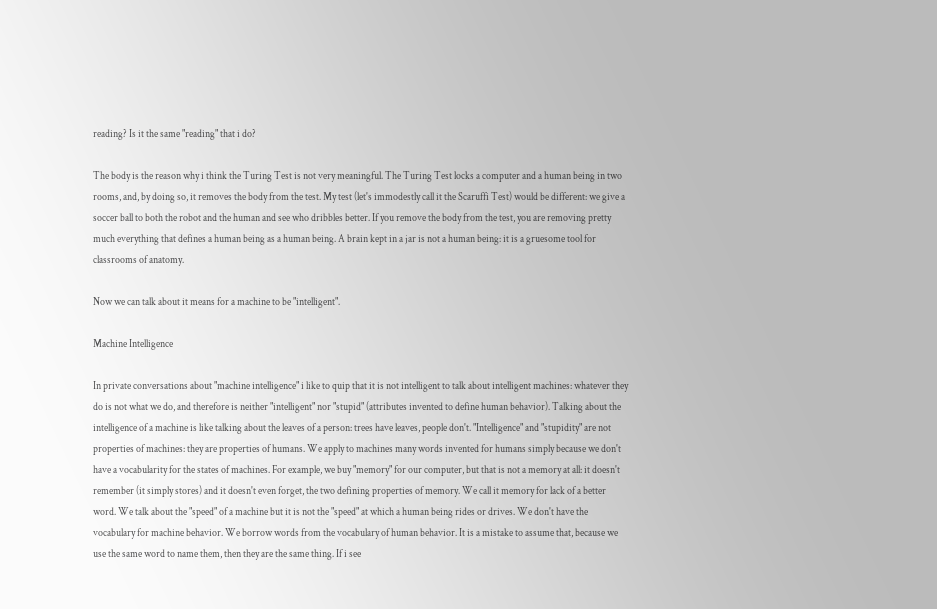reading? Is it the same "reading" that i do?

The body is the reason why i think the Turing Test is not very meaningful. The Turing Test locks a computer and a human being in two rooms, and, by doing so, it removes the body from the test. My test (let's immodestly call it the Scaruffi Test) would be different: we give a soccer ball to both the robot and the human and see who dribbles better. If you remove the body from the test, you are removing pretty much everything that defines a human being as a human being. A brain kept in a jar is not a human being: it is a gruesome tool for classrooms of anatomy.

Now we can talk about it means for a machine to be "intelligent".

Machine Intelligence

In private conversations about "machine intelligence" i like to quip that it is not intelligent to talk about intelligent machines: whatever they do is not what we do, and therefore is neither "intelligent" nor "stupid" (attributes invented to define human behavior). Talking about the intelligence of a machine is like talking about the leaves of a person: trees have leaves, people don't. "Intelligence" and "stupidity" are not properties of machines: they are properties of humans. We apply to machines many words invented for humans simply because we don't have a vocabularity for the states of machines. For example, we buy "memory" for our computer, but that is not a memory at all: it doesn't remember (it simply stores) and it doesn't even forget, the two defining properties of memory. We call it memory for lack of a better word. We talk about the "speed" of a machine but it is not the "speed" at which a human being rides or drives. We don't have the vocabulary for machine behavior. We borrow words from the vocabulary of human behavior. It is a mistake to assume that, because we use the same word to name them, then they are the same thing. If i see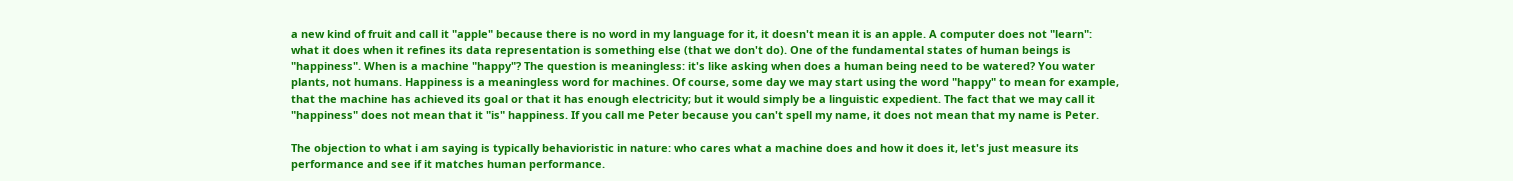a new kind of fruit and call it "apple" because there is no word in my language for it, it doesn't mean it is an apple. A computer does not "learn": what it does when it refines its data representation is something else (that we don't do). One of the fundamental states of human beings is "happiness". When is a machine "happy"? The question is meaningless: it's like asking when does a human being need to be watered? You water plants, not humans. Happiness is a meaningless word for machines. Of course, some day we may start using the word "happy" to mean for example, that the machine has achieved its goal or that it has enough electricity; but it would simply be a linguistic expedient. The fact that we may call it "happiness" does not mean that it "is" happiness. If you call me Peter because you can't spell my name, it does not mean that my name is Peter.

The objection to what i am saying is typically behavioristic in nature: who cares what a machine does and how it does it, let's just measure its performance and see if it matches human performance.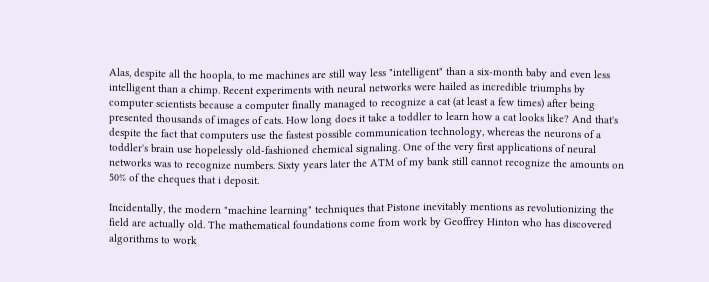Alas, despite all the hoopla, to me machines are still way less "intelligent" than a six-month baby and even less intelligent than a chimp. Recent experiments with neural networks were hailed as incredible triumphs by computer scientists because a computer finally managed to recognize a cat (at least a few times) after being presented thousands of images of cats. How long does it take a toddler to learn how a cat looks like? And that's despite the fact that computers use the fastest possible communication technology, whereas the neurons of a toddler's brain use hopelessly old-fashioned chemical signaling. One of the very first applications of neural networks was to recognize numbers. Sixty years later the ATM of my bank still cannot recognize the amounts on 50% of the cheques that i deposit.

Incidentally, the modern "machine learning" techniques that Pistone inevitably mentions as revolutionizing the field are actually old. The mathematical foundations come from work by Geoffrey Hinton who has discovered algorithms to work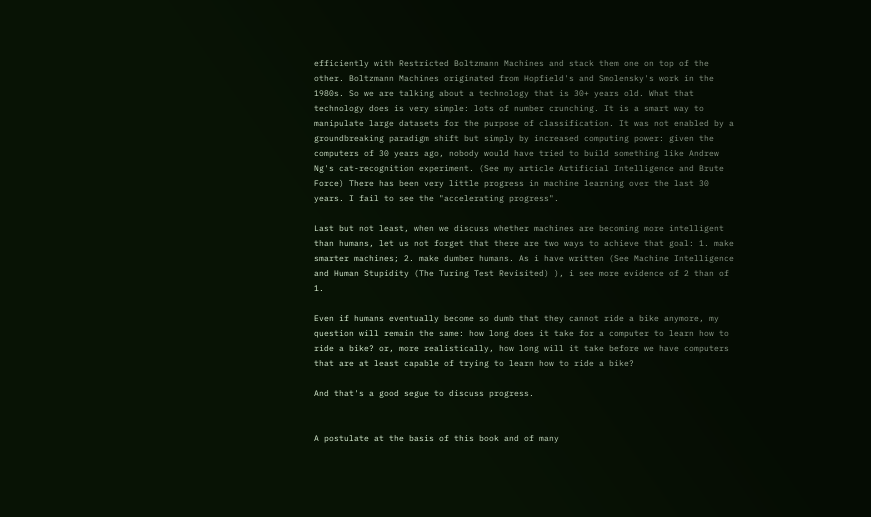efficiently with Restricted Boltzmann Machines and stack them one on top of the other. Boltzmann Machines originated from Hopfield's and Smolensky's work in the 1980s. So we are talking about a technology that is 30+ years old. What that technology does is very simple: lots of number crunching. It is a smart way to manipulate large datasets for the purpose of classification. It was not enabled by a groundbreaking paradigm shift but simply by increased computing power: given the computers of 30 years ago, nobody would have tried to build something like Andrew Ng's cat-recognition experiment. (See my article Artificial Intelligence and Brute Force) There has been very little progress in machine learning over the last 30 years. I fail to see the "accelerating progress".

Last but not least, when we discuss whether machines are becoming more intelligent than humans, let us not forget that there are two ways to achieve that goal: 1. make smarter machines; 2. make dumber humans. As i have written (See Machine Intelligence and Human Stupidity (The Turing Test Revisited) ), i see more evidence of 2 than of 1.

Even if humans eventually become so dumb that they cannot ride a bike anymore, my question will remain the same: how long does it take for a computer to learn how to ride a bike? or, more realistically, how long will it take before we have computers that are at least capable of trying to learn how to ride a bike?

And that's a good segue to discuss progress.


A postulate at the basis of this book and of many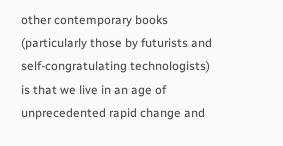other contemporary books (particularly those by futurists and self-congratulating technologists) is that we live in an age of unprecedented rapid change and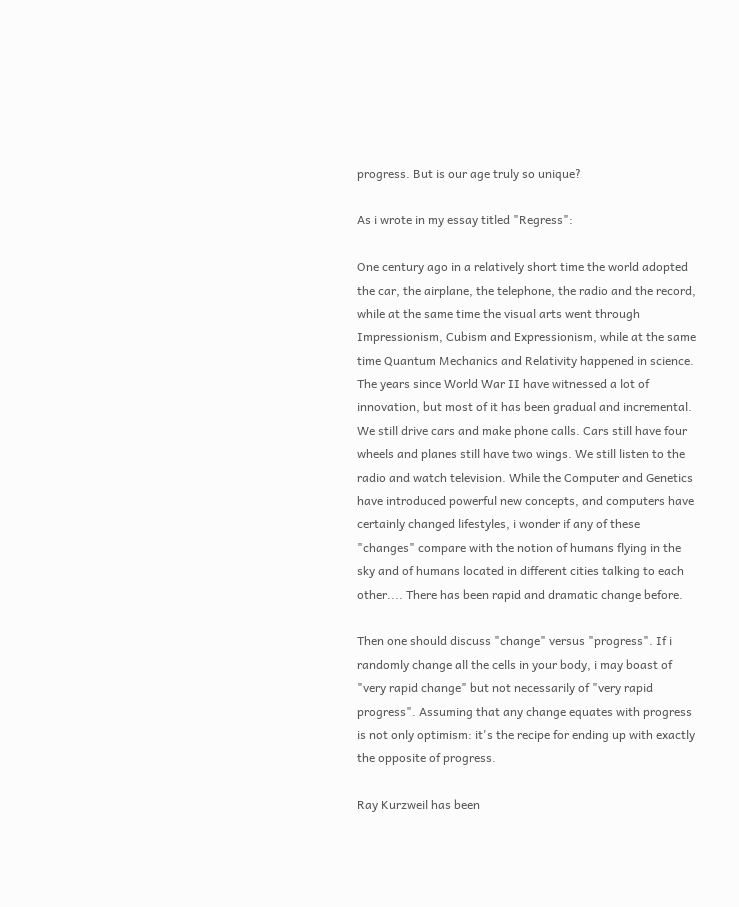progress. But is our age truly so unique?

As i wrote in my essay titled "Regress":

One century ago in a relatively short time the world adopted the car, the airplane, the telephone, the radio and the record, while at the same time the visual arts went through Impressionism, Cubism and Expressionism, while at the same time Quantum Mechanics and Relativity happened in science. The years since World War II have witnessed a lot of innovation, but most of it has been gradual and incremental. We still drive cars and make phone calls. Cars still have four wheels and planes still have two wings. We still listen to the radio and watch television. While the Computer and Genetics have introduced powerful new concepts, and computers have certainly changed lifestyles, i wonder if any of these "changes" compare with the notion of humans flying in the sky and of humans located in different cities talking to each other.... There has been rapid and dramatic change before.

Then one should discuss "change" versus "progress". If i randomly change all the cells in your body, i may boast of "very rapid change" but not necessarily of "very rapid progress". Assuming that any change equates with progress is not only optimism: it's the recipe for ending up with exactly the opposite of progress.

Ray Kurzweil has been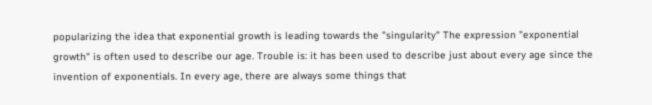popularizing the idea that exponential growth is leading towards the "singularity" The expression "exponential growth" is often used to describe our age. Trouble is: it has been used to describe just about every age since the invention of exponentials. In every age, there are always some things that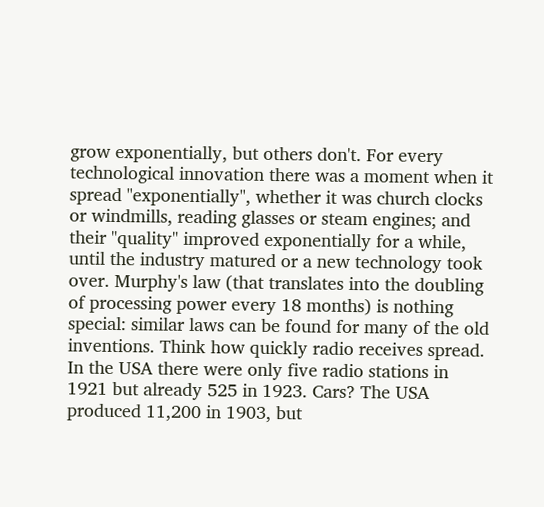grow exponentially, but others don't. For every technological innovation there was a moment when it spread "exponentially", whether it was church clocks or windmills, reading glasses or steam engines; and their "quality" improved exponentially for a while, until the industry matured or a new technology took over. Murphy's law (that translates into the doubling of processing power every 18 months) is nothing special: similar laws can be found for many of the old inventions. Think how quickly radio receives spread. In the USA there were only five radio stations in 1921 but already 525 in 1923. Cars? The USA produced 11,200 in 1903, but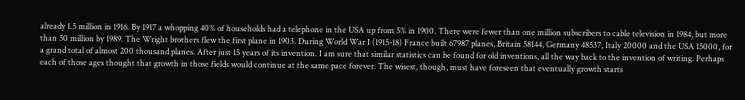already 1.5 million in 1916. By 1917 a whopping 40% of households had a telephone in the USA up from 5% in 1900. There were fewer than one million subscribers to cable television in 1984, but more than 50 million by 1989. The Wright brothers flew the first plane in 1903. During World War I (1915-18) France built 67987 planes, Britain 58144, Germany 48537, Italy 20000 and the USA 15000, for a grand total of almost 200 thousand planes. After just 15 years of its invention. I am sure that similar statistics can be found for old inventions, all the way back to the invention of writing. Perhaps each of those ages thought that growth in those fields would continue at the same pace forever. The wisest, though, must have foreseen that eventually growth starts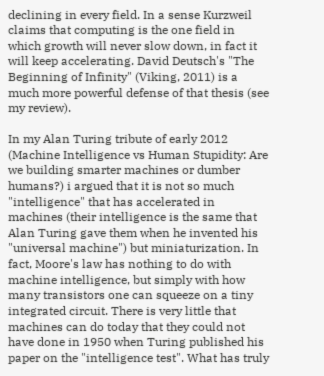declining in every field. In a sense Kurzweil claims that computing is the one field in which growth will never slow down, in fact it will keep accelerating. David Deutsch's "The Beginning of Infinity" (Viking, 2011) is a much more powerful defense of that thesis (see my review).

In my Alan Turing tribute of early 2012 (Machine Intelligence vs Human Stupidity: Are we building smarter machines or dumber humans?) i argued that it is not so much "intelligence" that has accelerated in machines (their intelligence is the same that Alan Turing gave them when he invented his "universal machine") but miniaturization. In fact, Moore's law has nothing to do with machine intelligence, but simply with how many transistors one can squeeze on a tiny integrated circuit. There is very little that machines can do today that they could not have done in 1950 when Turing published his paper on the "intelligence test". What has truly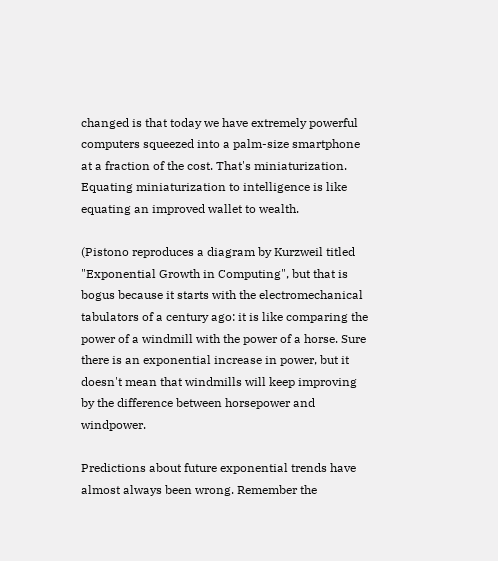changed is that today we have extremely powerful computers squeezed into a palm-size smartphone at a fraction of the cost. That's miniaturization. Equating miniaturization to intelligence is like equating an improved wallet to wealth.

(Pistono reproduces a diagram by Kurzweil titled "Exponential Growth in Computing", but that is bogus because it starts with the electromechanical tabulators of a century ago: it is like comparing the power of a windmill with the power of a horse. Sure there is an exponential increase in power, but it doesn't mean that windmills will keep improving by the difference between horsepower and windpower.

Predictions about future exponential trends have almost always been wrong. Remember the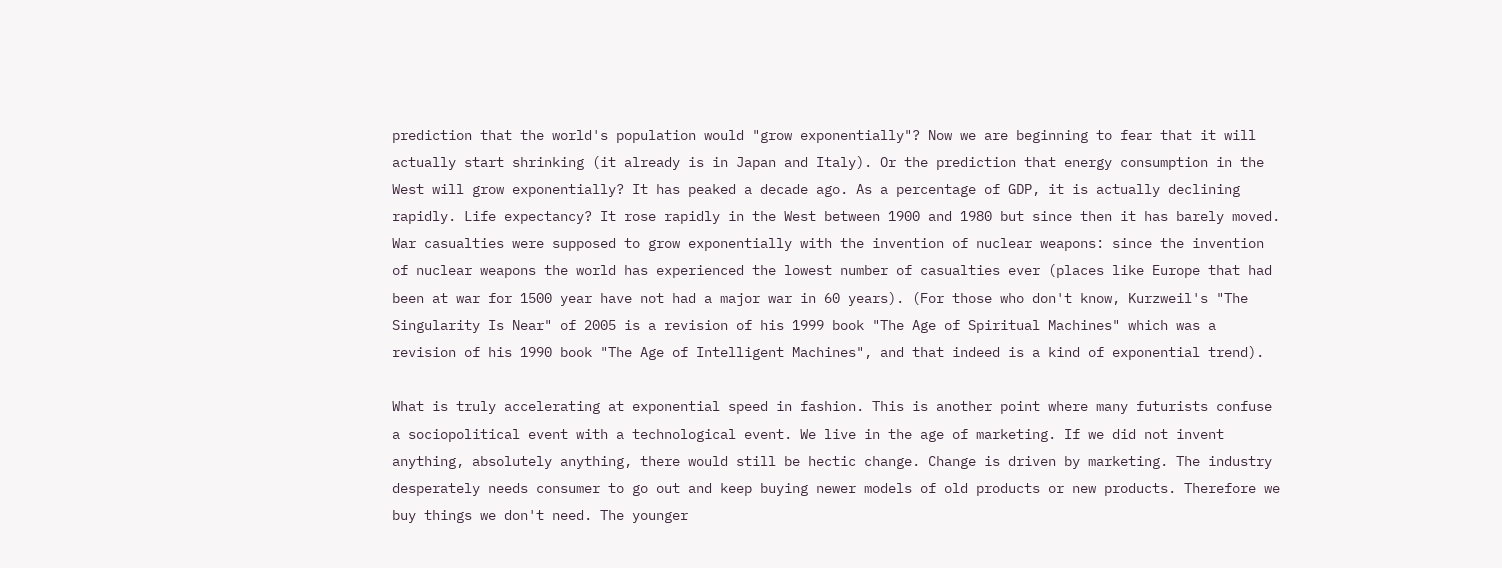prediction that the world's population would "grow exponentially"? Now we are beginning to fear that it will actually start shrinking (it already is in Japan and Italy). Or the prediction that energy consumption in the West will grow exponentially? It has peaked a decade ago. As a percentage of GDP, it is actually declining rapidly. Life expectancy? It rose rapidly in the West between 1900 and 1980 but since then it has barely moved. War casualties were supposed to grow exponentially with the invention of nuclear weapons: since the invention of nuclear weapons the world has experienced the lowest number of casualties ever (places like Europe that had been at war for 1500 year have not had a major war in 60 years). (For those who don't know, Kurzweil's "The Singularity Is Near" of 2005 is a revision of his 1999 book "The Age of Spiritual Machines" which was a revision of his 1990 book "The Age of Intelligent Machines", and that indeed is a kind of exponential trend).

What is truly accelerating at exponential speed in fashion. This is another point where many futurists confuse a sociopolitical event with a technological event. We live in the age of marketing. If we did not invent anything, absolutely anything, there would still be hectic change. Change is driven by marketing. The industry desperately needs consumer to go out and keep buying newer models of old products or new products. Therefore we buy things we don't need. The younger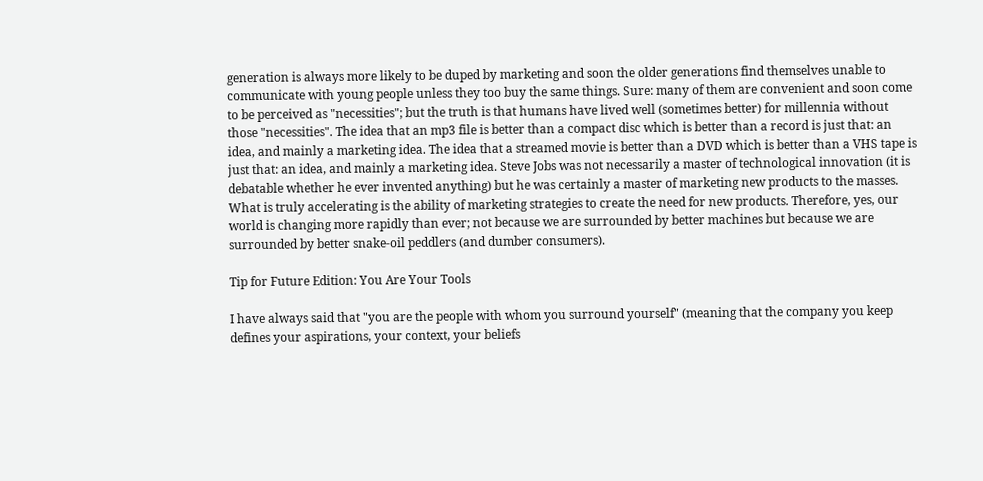generation is always more likely to be duped by marketing and soon the older generations find themselves unable to communicate with young people unless they too buy the same things. Sure: many of them are convenient and soon come to be perceived as "necessities"; but the truth is that humans have lived well (sometimes better) for millennia without those "necessities". The idea that an mp3 file is better than a compact disc which is better than a record is just that: an idea, and mainly a marketing idea. The idea that a streamed movie is better than a DVD which is better than a VHS tape is just that: an idea, and mainly a marketing idea. Steve Jobs was not necessarily a master of technological innovation (it is debatable whether he ever invented anything) but he was certainly a master of marketing new products to the masses. What is truly accelerating is the ability of marketing strategies to create the need for new products. Therefore, yes, our world is changing more rapidly than ever; not because we are surrounded by better machines but because we are surrounded by better snake-oil peddlers (and dumber consumers).

Tip for Future Edition: You Are Your Tools

I have always said that "you are the people with whom you surround yourself" (meaning that the company you keep defines your aspirations, your context, your beliefs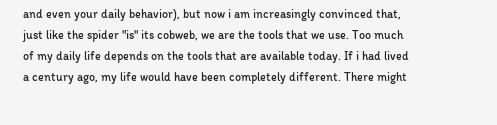and even your daily behavior), but now i am increasingly convinced that, just like the spider "is" its cobweb, we are the tools that we use. Too much of my daily life depends on the tools that are available today. If i had lived a century ago, my life would have been completely different. There might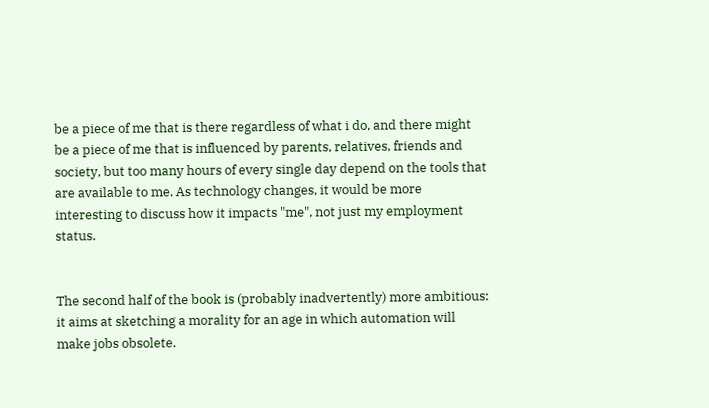be a piece of me that is there regardless of what i do, and there might be a piece of me that is influenced by parents, relatives, friends and society, but too many hours of every single day depend on the tools that are available to me. As technology changes, it would be more interesting to discuss how it impacts "me", not just my employment status.


The second half of the book is (probably inadvertently) more ambitious: it aims at sketching a morality for an age in which automation will make jobs obsolete.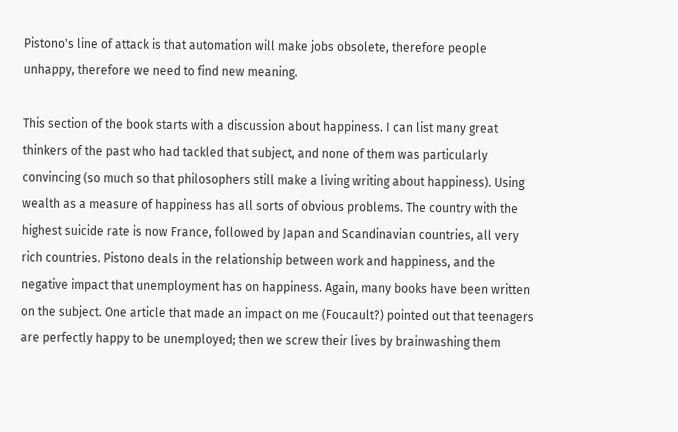Pistono's line of attack is that automation will make jobs obsolete, therefore people unhappy, therefore we need to find new meaning.

This section of the book starts with a discussion about happiness. I can list many great thinkers of the past who had tackled that subject, and none of them was particularly convincing (so much so that philosophers still make a living writing about happiness). Using wealth as a measure of happiness has all sorts of obvious problems. The country with the highest suicide rate is now France, followed by Japan and Scandinavian countries, all very rich countries. Pistono deals in the relationship between work and happiness, and the negative impact that unemployment has on happiness. Again, many books have been written on the subject. One article that made an impact on me (Foucault?) pointed out that teenagers are perfectly happy to be unemployed; then we screw their lives by brainwashing them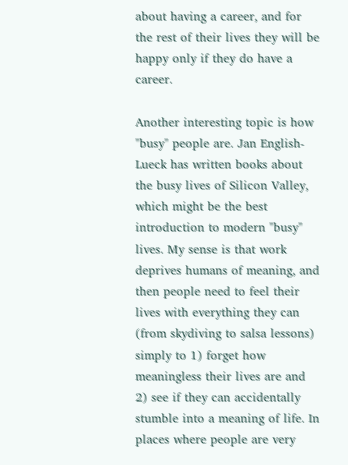about having a career, and for the rest of their lives they will be happy only if they do have a career.

Another interesting topic is how "busy" people are. Jan English-Lueck has written books about the busy lives of Silicon Valley, which might be the best introduction to modern "busy" lives. My sense is that work deprives humans of meaning, and then people need to feel their lives with everything they can (from skydiving to salsa lessons) simply to 1) forget how meaningless their lives are and 2) see if they can accidentally stumble into a meaning of life. In places where people are very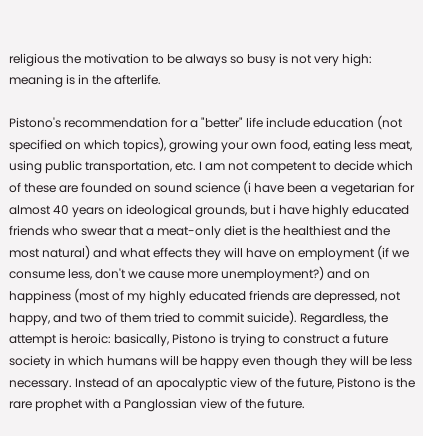religious the motivation to be always so busy is not very high: meaning is in the afterlife.

Pistono's recommendation for a "better" life include education (not specified on which topics), growing your own food, eating less meat, using public transportation, etc. I am not competent to decide which of these are founded on sound science (i have been a vegetarian for almost 40 years on ideological grounds, but i have highly educated friends who swear that a meat-only diet is the healthiest and the most natural) and what effects they will have on employment (if we consume less, don't we cause more unemployment?) and on happiness (most of my highly educated friends are depressed, not happy, and two of them tried to commit suicide). Regardless, the attempt is heroic: basically, Pistono is trying to construct a future society in which humans will be happy even though they will be less necessary. Instead of an apocalyptic view of the future, Pistono is the rare prophet with a Panglossian view of the future.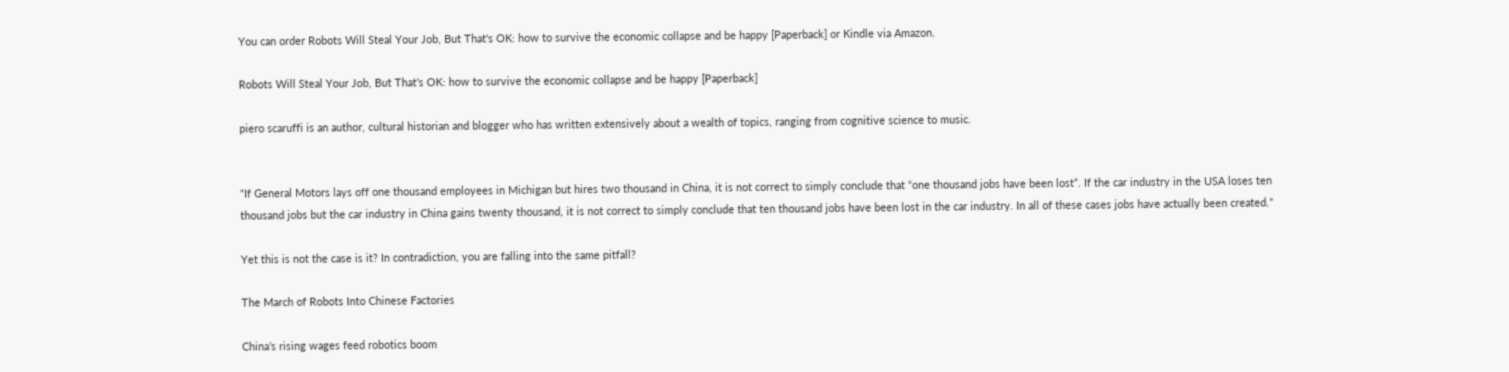You can order Robots Will Steal Your Job, But That's OK: how to survive the economic collapse and be happy [Paperback] or Kindle via Amazon.

Robots Will Steal Your Job, But That’s OK: how to survive the economic collapse and be happy [Paperback]

piero scaruffi is an author, cultural historian and blogger who has written extensively about a wealth of topics, ranging from cognitive science to music.


“If General Motors lays off one thousand employees in Michigan but hires two thousand in China, it is not correct to simply conclude that “one thousand jobs have been lost”. If the car industry in the USA loses ten thousand jobs but the car industry in China gains twenty thousand, it is not correct to simply conclude that ten thousand jobs have been lost in the car industry. In all of these cases jobs have actually been created.”

Yet this is not the case is it? In contradiction, you are falling into the same pitfall?

The March of Robots Into Chinese Factories

China’s rising wages feed robotics boom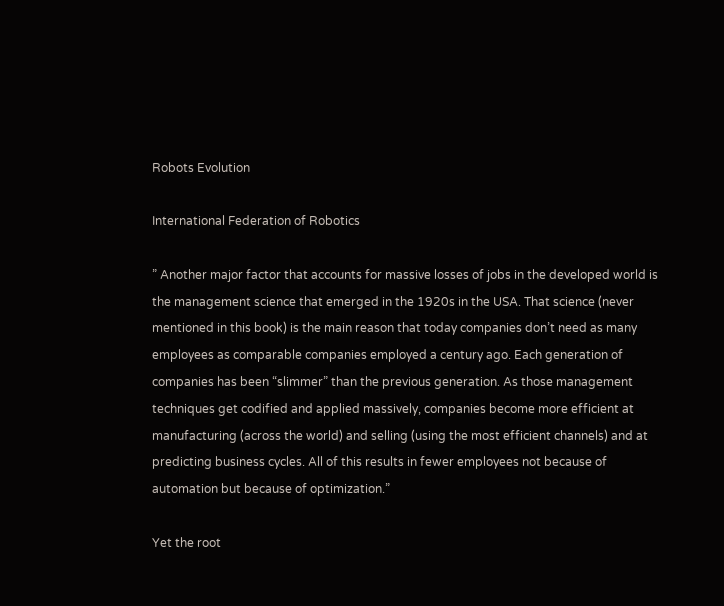Robots Evolution

International Federation of Robotics

” Another major factor that accounts for massive losses of jobs in the developed world is the management science that emerged in the 1920s in the USA. That science (never mentioned in this book) is the main reason that today companies don’t need as many employees as comparable companies employed a century ago. Each generation of companies has been “slimmer” than the previous generation. As those management techniques get codified and applied massively, companies become more efficient at manufacturing (across the world) and selling (using the most efficient channels) and at predicting business cycles. All of this results in fewer employees not because of automation but because of optimization.”

Yet the root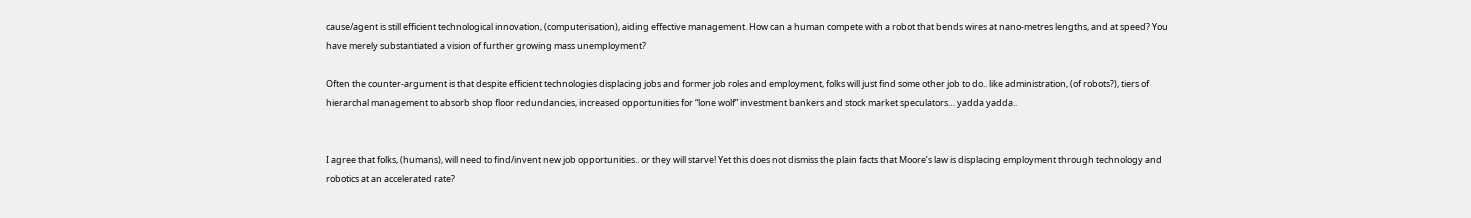cause/agent is still efficient technological innovation, (computerisation), aiding effective management. How can a human compete with a robot that bends wires at nano-metres lengths, and at speed? You have merely substantiated a vision of further growing mass unemployment?

Often the counter-argument is that despite efficient technologies displacing jobs and former job roles and employment, folks will just find some other job to do.. like administration, (of robots?), tiers of hierarchal management to absorb shop floor redundancies, increased opportunities for “lone wolf” investment bankers and stock market speculators… yadda yadda..


I agree that folks, (humans), will need to find/invent new job opportunities.. or they will starve! Yet this does not dismiss the plain facts that Moore’s law is displacing employment through technology and robotics at an accelerated rate?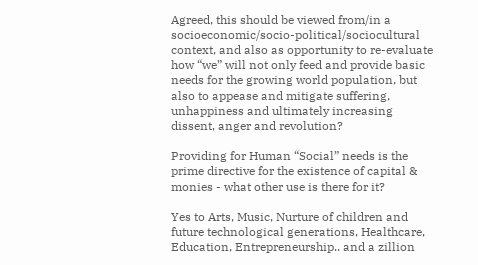Agreed, this should be viewed from/in a socioeconomic/socio-political/sociocultural context, and also as opportunity to re-evaluate how “we” will not only feed and provide basic needs for the growing world population, but also to appease and mitigate suffering, unhappiness and ultimately increasing dissent, anger and revolution?

Providing for Human “Social” needs is the prime directive for the existence of capital & monies - what other use is there for it?

Yes to Arts, Music, Nurture of children and future technological generations, Healthcare, Education, Entrepreneurship.. and a zillion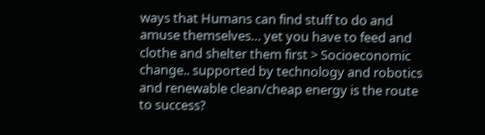ways that Humans can find stuff to do and amuse themselves… yet you have to feed and clothe and shelter them first > Socioeconomic change.. supported by technology and robotics and renewable clean/cheap energy is the route to success?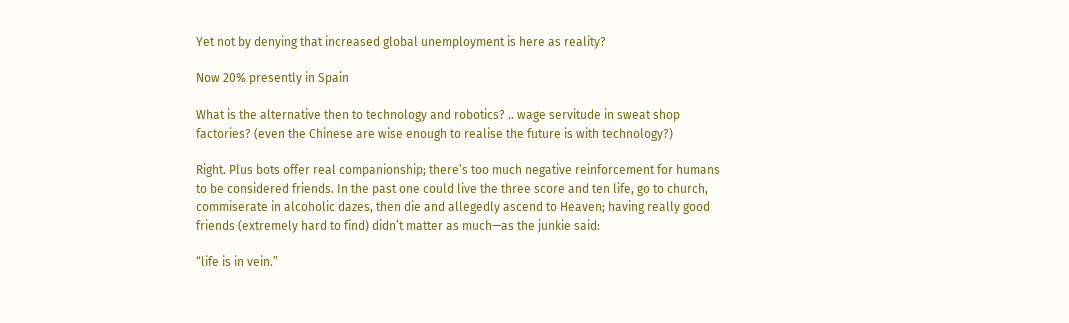Yet not by denying that increased global unemployment is here as reality?

Now 20% presently in Spain

What is the alternative then to technology and robotics? .. wage servitude in sweat shop factories? (even the Chinese are wise enough to realise the future is with technology?)

Right. Plus bots offer real companionship; there’s too much negative reinforcement for humans to be considered friends. In the past one could live the three score and ten life, go to church, commiserate in alcoholic dazes, then die and allegedly ascend to Heaven; having really good friends (extremely hard to find) didn’t matter as much—as the junkie said:

“life is in vein.”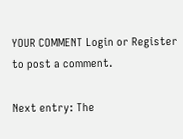YOUR COMMENT Login or Register to post a comment.

Next entry: The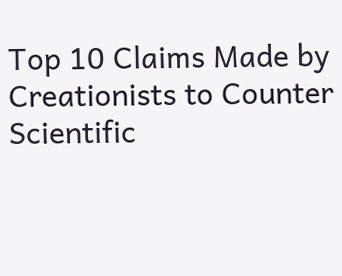Top 10 Claims Made by Creationists to Counter Scientific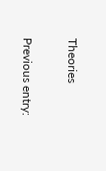Theories

Previous entry: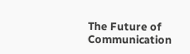The Future of Communication